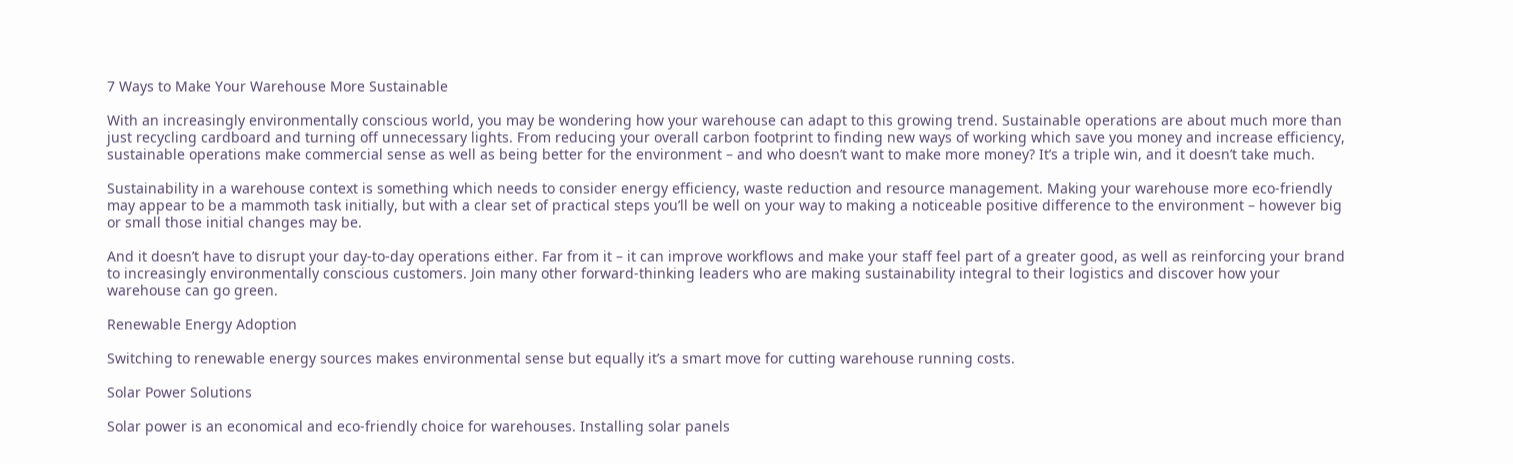7 Ways to Make Your Warehouse More Sustainable

With an increasingly environmentally conscious world, you may be wondering how your warehouse can adapt to this growing trend. Sustainable operations are about much more than just recycling cardboard and turning off unnecessary lights. From reducing your overall carbon footprint to finding new ways of working which save you money and increase efficiency, sustainable operations make commercial sense as well as being better for the environment – and who doesn’t want to make more money? It’s a triple win, and it doesn’t take much.

Sustainability in a warehouse context is something which needs to consider energy efficiency, waste reduction and resource management. Making your warehouse more eco-friendly may appear to be a mammoth task initially, but with a clear set of practical steps you’ll be well on your way to making a noticeable positive difference to the environment – however big or small those initial changes may be.

And it doesn’t have to disrupt your day-to-day operations either. Far from it – it can improve workflows and make your staff feel part of a greater good, as well as reinforcing your brand to increasingly environmentally conscious customers. Join many other forward-thinking leaders who are making sustainability integral to their logistics and discover how your warehouse can go green.

Renewable Energy Adoption

Switching to renewable energy sources makes environmental sense but equally it’s a smart move for cutting warehouse running costs.

Solar Power Solutions

Solar power is an economical and eco-friendly choice for warehouses. Installing solar panels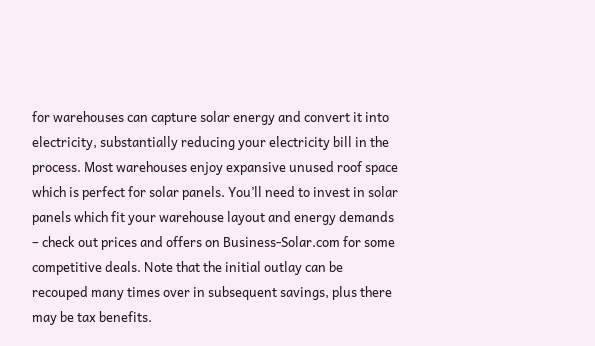for warehouses can capture solar energy and convert it into electricity, substantially reducing your electricity bill in the process. Most warehouses enjoy expansive unused roof space which is perfect for solar panels. You’ll need to invest in solar panels which fit your warehouse layout and energy demands – check out prices and offers on Business-Solar.com for some competitive deals. Note that the initial outlay can be recouped many times over in subsequent savings, plus there may be tax benefits.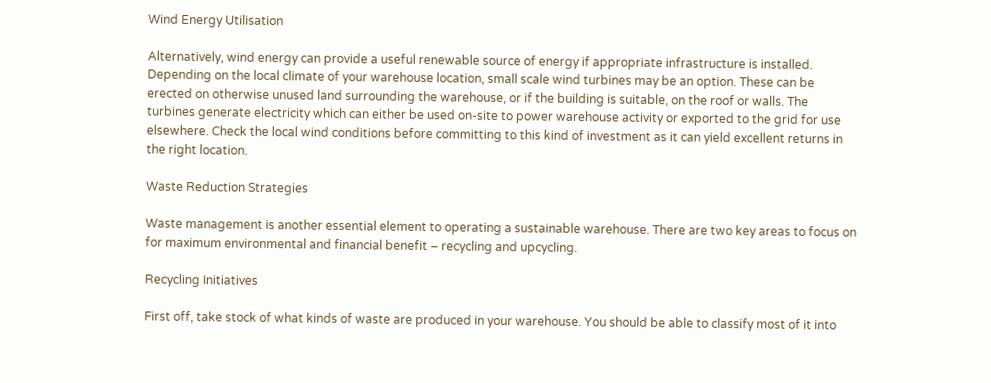Wind Energy Utilisation

Alternatively, wind energy can provide a useful renewable source of energy if appropriate infrastructure is installed. Depending on the local climate of your warehouse location, small scale wind turbines may be an option. These can be erected on otherwise unused land surrounding the warehouse, or if the building is suitable, on the roof or walls. The turbines generate electricity which can either be used on-site to power warehouse activity or exported to the grid for use elsewhere. Check the local wind conditions before committing to this kind of investment as it can yield excellent returns in the right location.

Waste Reduction Strategies

Waste management is another essential element to operating a sustainable warehouse. There are two key areas to focus on for maximum environmental and financial benefit – recycling and upcycling.

Recycling Initiatives

First off, take stock of what kinds of waste are produced in your warehouse. You should be able to classify most of it into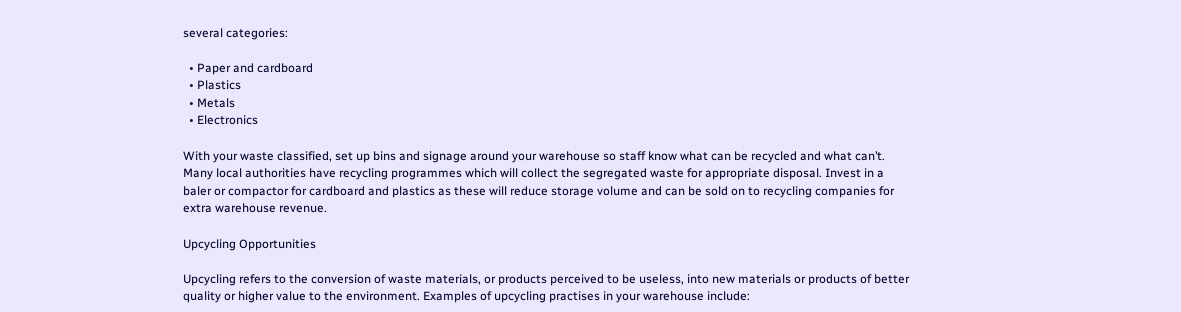several categories:

  • Paper and cardboard
  • Plastics
  • Metals
  • Electronics

With your waste classified, set up bins and signage around your warehouse so staff know what can be recycled and what can’t. Many local authorities have recycling programmes which will collect the segregated waste for appropriate disposal. Invest in a baler or compactor for cardboard and plastics as these will reduce storage volume and can be sold on to recycling companies for extra warehouse revenue.

Upcycling Opportunities

Upcycling refers to the conversion of waste materials, or products perceived to be useless, into new materials or products of better quality or higher value to the environment. Examples of upcycling practises in your warehouse include: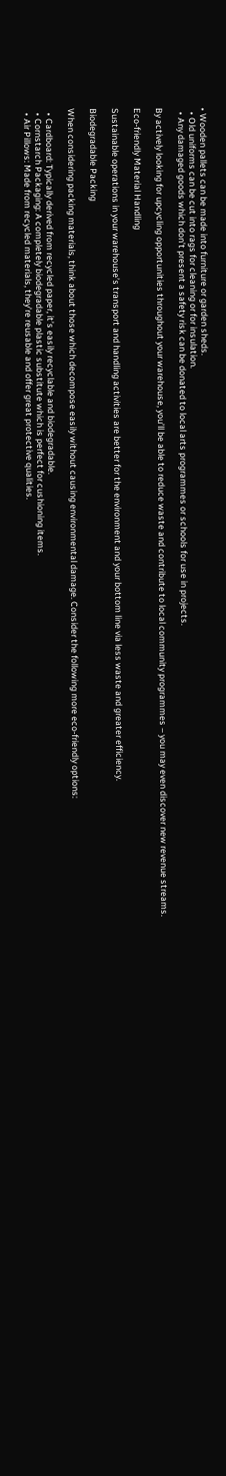• Wooden pallets can be made into furniture or garden sheds.
  • Old uniforms can be cut into rags for cleaning or for insulation.
  • Any damaged goods which don’t present a safety risk can be donated to local arts programmes or schools for use in projects.

By actively looking for upcycling opportunities throughout your warehouse, you’ll be able to reduce waste and contribute to local community programmes – you may even discover new revenue streams.

Eco-friendly Material Handling

Sustainable operations in your warehouse’s transport and handling activities are better for the environment and your bottom line via less waste and greater efficiency.

Biodegradable Packing

When considering packing materials, think about those which decompose easily without causing environmental damage. Consider the following more eco-friendly options:

  • Cardboard: Typically derived from recycled paper, it’s easily recyclable and biodegradable.
  • Cornstarch Packaging: A completely biodegradable plastic substitute which is perfect for cushioning items.
  • Air Pillows: Made from recycled materials, they’re reusable and offer great protective qualities.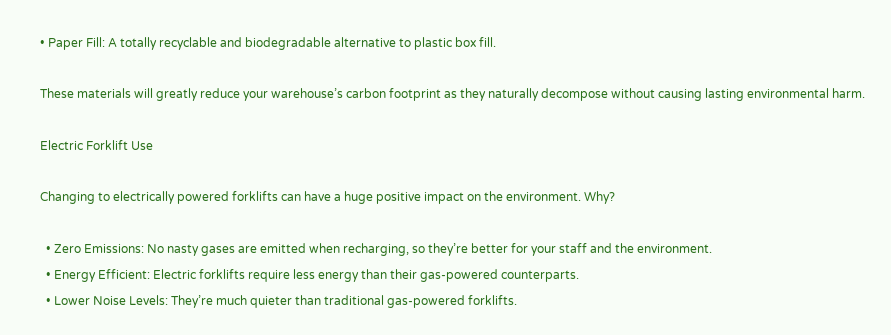• Paper Fill: A totally recyclable and biodegradable alternative to plastic box fill.

These materials will greatly reduce your warehouse’s carbon footprint as they naturally decompose without causing lasting environmental harm.

Electric Forklift Use

Changing to electrically powered forklifts can have a huge positive impact on the environment. Why?

  • Zero Emissions: No nasty gases are emitted when recharging, so they’re better for your staff and the environment.
  • Energy Efficient: Electric forklifts require less energy than their gas-powered counterparts.
  • Lower Noise Levels: They’re much quieter than traditional gas-powered forklifts.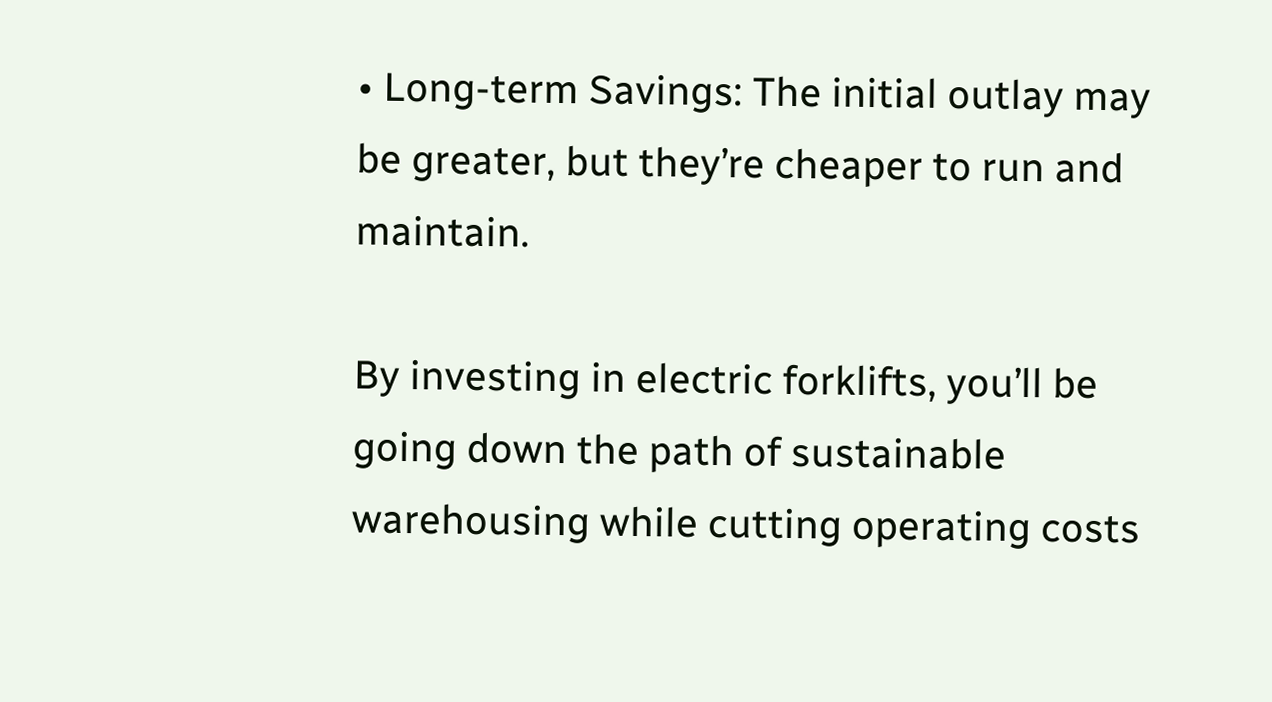• Long-term Savings: The initial outlay may be greater, but they’re cheaper to run and maintain.

By investing in electric forklifts, you’ll be going down the path of sustainable warehousing while cutting operating costs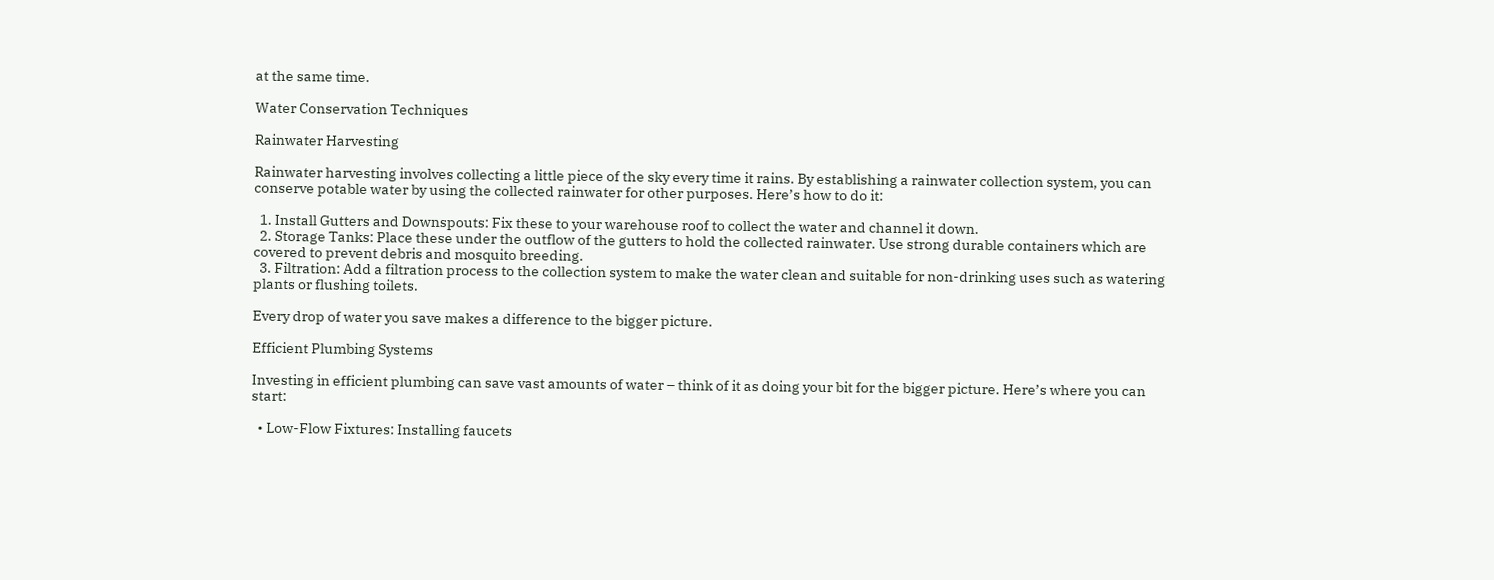at the same time.

Water Conservation Techniques

Rainwater Harvesting

Rainwater harvesting involves collecting a little piece of the sky every time it rains. By establishing a rainwater collection system, you can conserve potable water by using the collected rainwater for other purposes. Here’s how to do it:

  1. Install Gutters and Downspouts: Fix these to your warehouse roof to collect the water and channel it down.
  2. Storage Tanks: Place these under the outflow of the gutters to hold the collected rainwater. Use strong durable containers which are covered to prevent debris and mosquito breeding.
  3. Filtration: Add a filtration process to the collection system to make the water clean and suitable for non-drinking uses such as watering plants or flushing toilets.

Every drop of water you save makes a difference to the bigger picture.

Efficient Plumbing Systems

Investing in efficient plumbing can save vast amounts of water – think of it as doing your bit for the bigger picture. Here’s where you can start:

  • Low-Flow Fixtures: Installing faucets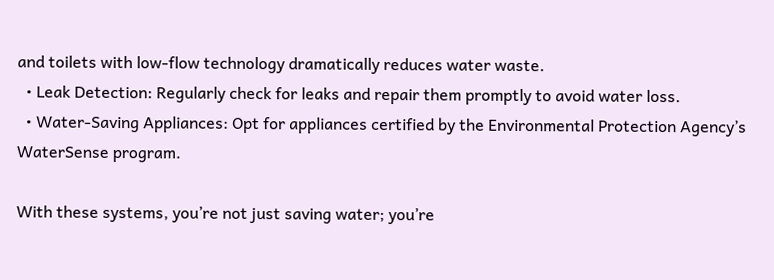and toilets with low-flow technology dramatically reduces water waste.
  • Leak Detection: Regularly check for leaks and repair them promptly to avoid water loss.
  • Water-Saving Appliances: Opt for appliances certified by the Environmental Protection Agency’s WaterSense program.

With these systems, you’re not just saving water; you’re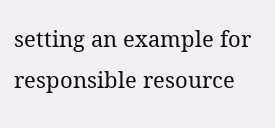setting an example for responsible resource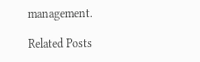management.

Related Posts